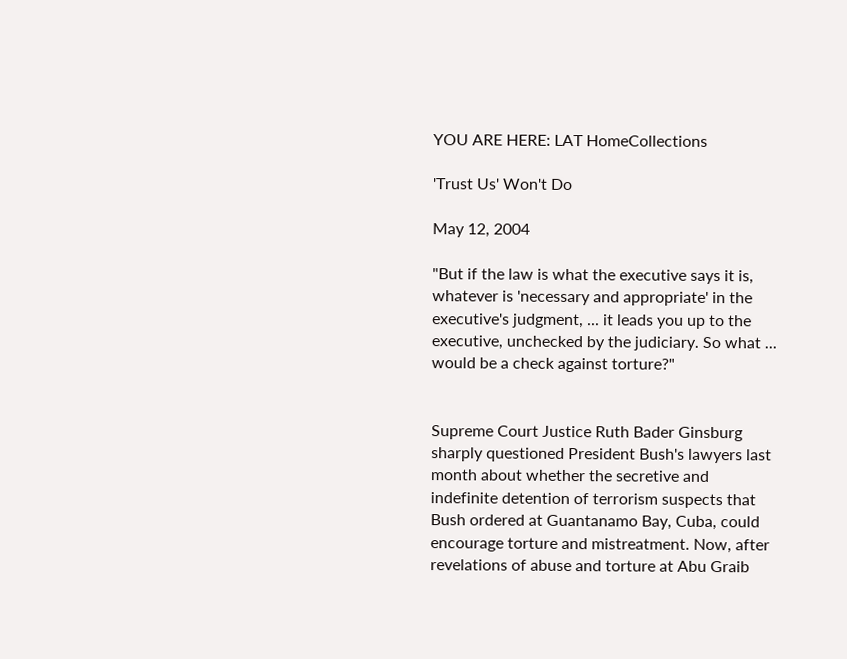YOU ARE HERE: LAT HomeCollections

'Trust Us' Won't Do

May 12, 2004

"But if the law is what the executive says it is, whatever is 'necessary and appropriate' in the executive's judgment, ... it leads you up to the executive, unchecked by the judiciary. So what ... would be a check against torture?"


Supreme Court Justice Ruth Bader Ginsburg sharply questioned President Bush's lawyers last month about whether the secretive and indefinite detention of terrorism suspects that Bush ordered at Guantanamo Bay, Cuba, could encourage torture and mistreatment. Now, after revelations of abuse and torture at Abu Graib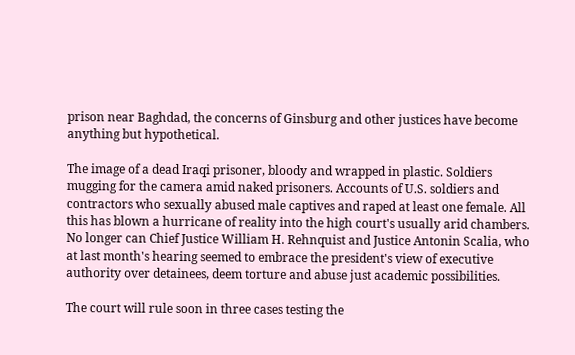prison near Baghdad, the concerns of Ginsburg and other justices have become anything but hypothetical.

The image of a dead Iraqi prisoner, bloody and wrapped in plastic. Soldiers mugging for the camera amid naked prisoners. Accounts of U.S. soldiers and contractors who sexually abused male captives and raped at least one female. All this has blown a hurricane of reality into the high court's usually arid chambers. No longer can Chief Justice William H. Rehnquist and Justice Antonin Scalia, who at last month's hearing seemed to embrace the president's view of executive authority over detainees, deem torture and abuse just academic possibilities.

The court will rule soon in three cases testing the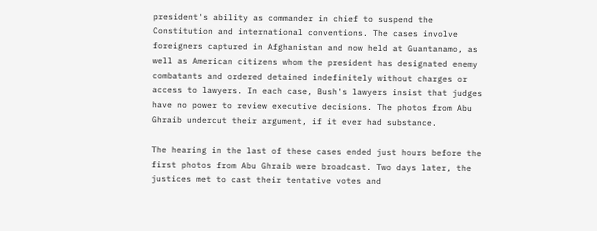president's ability as commander in chief to suspend the Constitution and international conventions. The cases involve foreigners captured in Afghanistan and now held at Guantanamo, as well as American citizens whom the president has designated enemy combatants and ordered detained indefinitely without charges or access to lawyers. In each case, Bush's lawyers insist that judges have no power to review executive decisions. The photos from Abu Ghraib undercut their argument, if it ever had substance.

The hearing in the last of these cases ended just hours before the first photos from Abu Ghraib were broadcast. Two days later, the justices met to cast their tentative votes and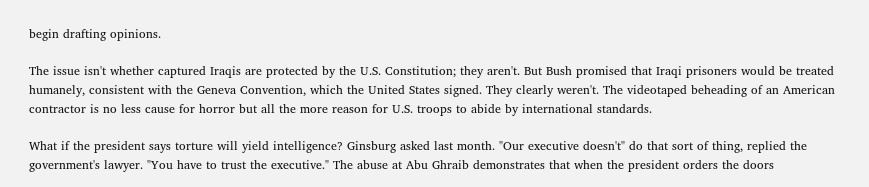begin drafting opinions.

The issue isn't whether captured Iraqis are protected by the U.S. Constitution; they aren't. But Bush promised that Iraqi prisoners would be treated humanely, consistent with the Geneva Convention, which the United States signed. They clearly weren't. The videotaped beheading of an American contractor is no less cause for horror but all the more reason for U.S. troops to abide by international standards.

What if the president says torture will yield intelligence? Ginsburg asked last month. "Our executive doesn't" do that sort of thing, replied the government's lawyer. "You have to trust the executive." The abuse at Abu Ghraib demonstrates that when the president orders the doors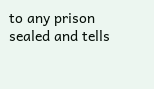to any prison sealed and tells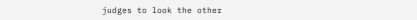judges to look the other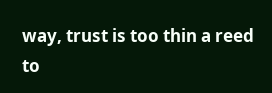way, trust is too thin a reed to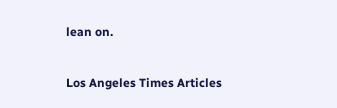lean on.

Los Angeles Times Articles